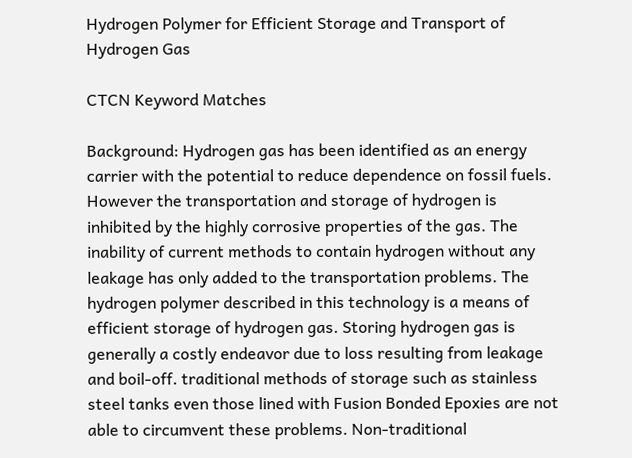Hydrogen Polymer for Efficient Storage and Transport of Hydrogen Gas

CTCN Keyword Matches

Background: Hydrogen gas has been identified as an energy carrier with the potential to reduce dependence on fossil fuels. However the transportation and storage of hydrogen is inhibited by the highly corrosive properties of the gas. The inability of current methods to contain hydrogen without any leakage has only added to the transportation problems. The hydrogen polymer described in this technology is a means of efficient storage of hydrogen gas. Storing hydrogen gas is generally a costly endeavor due to loss resulting from leakage and boil-off. traditional methods of storage such as stainless steel tanks even those lined with Fusion Bonded Epoxies are not able to circumvent these problems. Non-traditional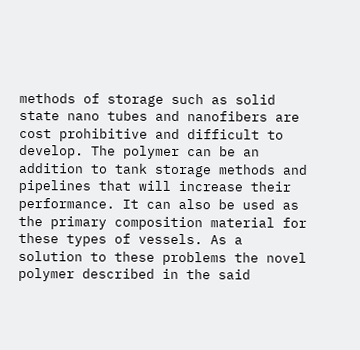methods of storage such as solid state nano tubes and nanofibers are cost prohibitive and difficult to develop. The polymer can be an addition to tank storage methods and pipelines that will increase their performance. It can also be used as the primary composition material for these types of vessels. As a solution to these problems the novel polymer described in the said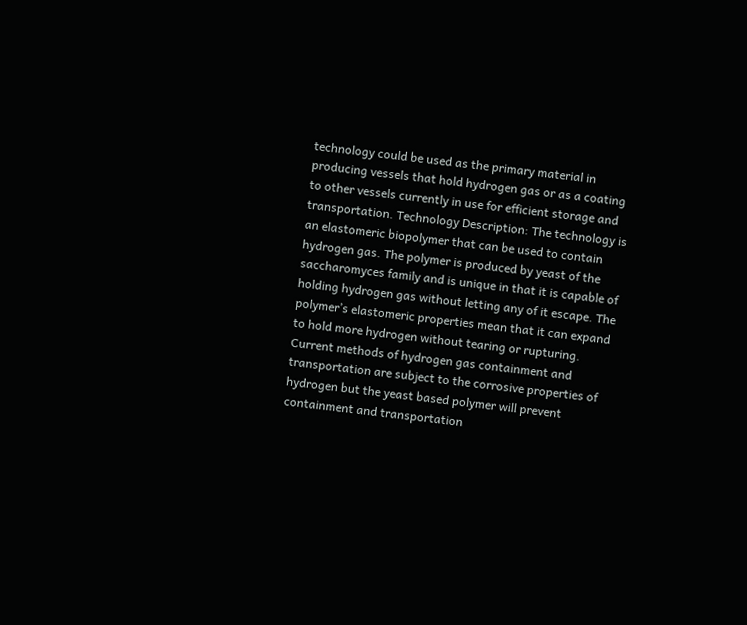technology could be used as the primary material in producing vessels that hold hydrogen gas or as a coating to other vessels currently in use for efficient storage and transportation. Technology Description: The technology is an elastomeric biopolymer that can be used to contain hydrogen gas. The polymer is produced by yeast of the saccharomyces family and is unique in that it is capable of holding hydrogen gas without letting any of it escape. The polymer’s elastomeric properties mean that it can expand to hold more hydrogen without tearing or rupturing. Current methods of hydrogen gas containment and transportation are subject to the corrosive properties of hydrogen but the yeast based polymer will prevent containment and transportation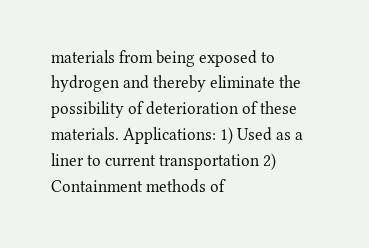materials from being exposed to hydrogen and thereby eliminate the possibility of deterioration of these materials. Applications: 1) Used as a liner to current transportation 2) Containment methods of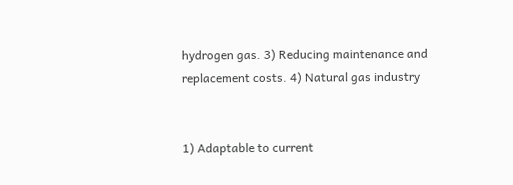hydrogen gas. 3) Reducing maintenance and replacement costs. 4) Natural gas industry


1) Adaptable to current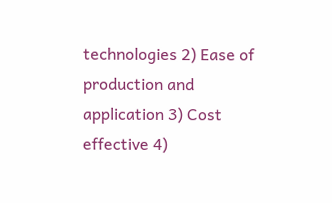technologies 2) Ease of production and application 3) Cost effective 4)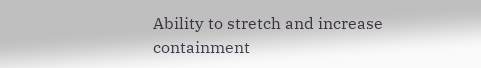Ability to stretch and increase containment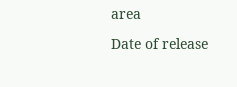area

Date of release